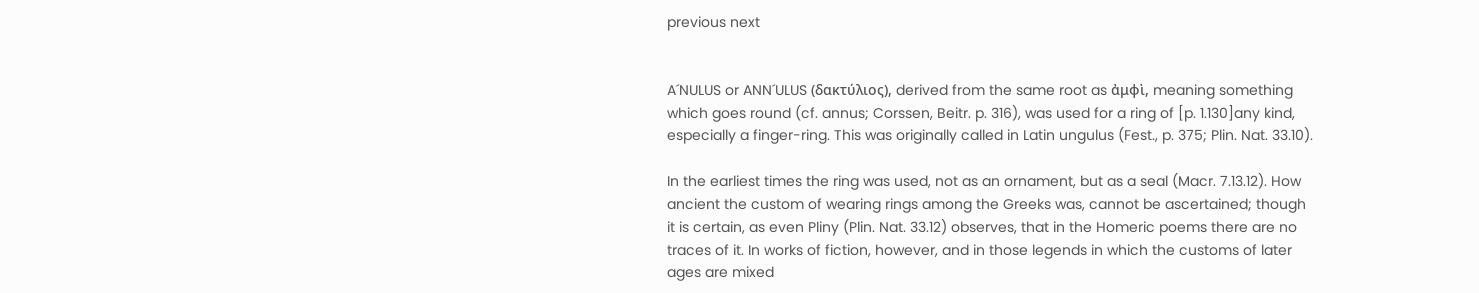previous next


A´NULUS or ANN´ULUS (δακτύλιος), derived from the same root as ἀμφὶ, meaning something which goes round (cf. annus; Corssen, Beitr. p. 316), was used for a ring of [p. 1.130]any kind, especially a finger-ring. This was originally called in Latin ungulus (Fest., p. 375; Plin. Nat. 33.10).

In the earliest times the ring was used, not as an ornament, but as a seal (Macr. 7.13.12). How ancient the custom of wearing rings among the Greeks was, cannot be ascertained; though it is certain, as even Pliny (Plin. Nat. 33.12) observes, that in the Homeric poems there are no traces of it. In works of fiction, however, and in those legends in which the customs of later ages are mixed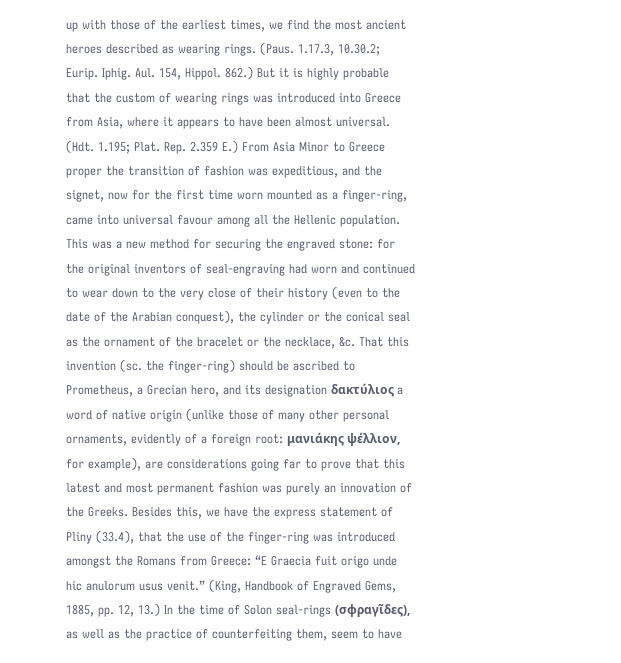up with those of the earliest times, we find the most ancient heroes described as wearing rings. (Paus. 1.17.3, 10.30.2; Eurip. Iphig. Aul. 154, Hippol. 862.) But it is highly probable that the custom of wearing rings was introduced into Greece from Asia, where it appears to have been almost universal. (Hdt. 1.195; Plat. Rep. 2.359 E.) From Asia Minor to Greece proper the transition of fashion was expeditious, and the signet, now for the first time worn mounted as a finger-ring, came into universal favour among all the Hellenic population. This was a new method for securing the engraved stone: for the original inventors of seal-engraving had worn and continued to wear down to the very close of their history (even to the date of the Arabian conquest), the cylinder or the conical seal as the ornament of the bracelet or the necklace, &c. That this invention (sc. the finger-ring) should be ascribed to Prometheus, a Grecian hero, and its designation δακτύλιος a word of native origin (unlike those of many other personal ornaments, evidently of a foreign root: μανιάκης ψέλλιον, for example), are considerations going far to prove that this latest and most permanent fashion was purely an innovation of the Greeks. Besides this, we have the express statement of Pliny (33.4), that the use of the finger-ring was introduced amongst the Romans from Greece: “E Graecia fuit origo unde hic anulorum usus venit.” (King, Handbook of Engraved Gems, 1885, pp. 12, 13.) In the time of Solon seal-rings (σφραγῖδες), as well as the practice of counterfeiting them, seem to have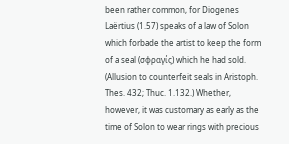been rather common, for Diogenes Laërtius (1.57) speaks of a law of Solon which forbade the artist to keep the form of a seal (σφραγίς) which he had sold. (Allusion to counterfeit seals in Aristoph. Thes. 432; Thuc. 1.132.) Whether, however, it was customary as early as the time of Solon to wear rings with precious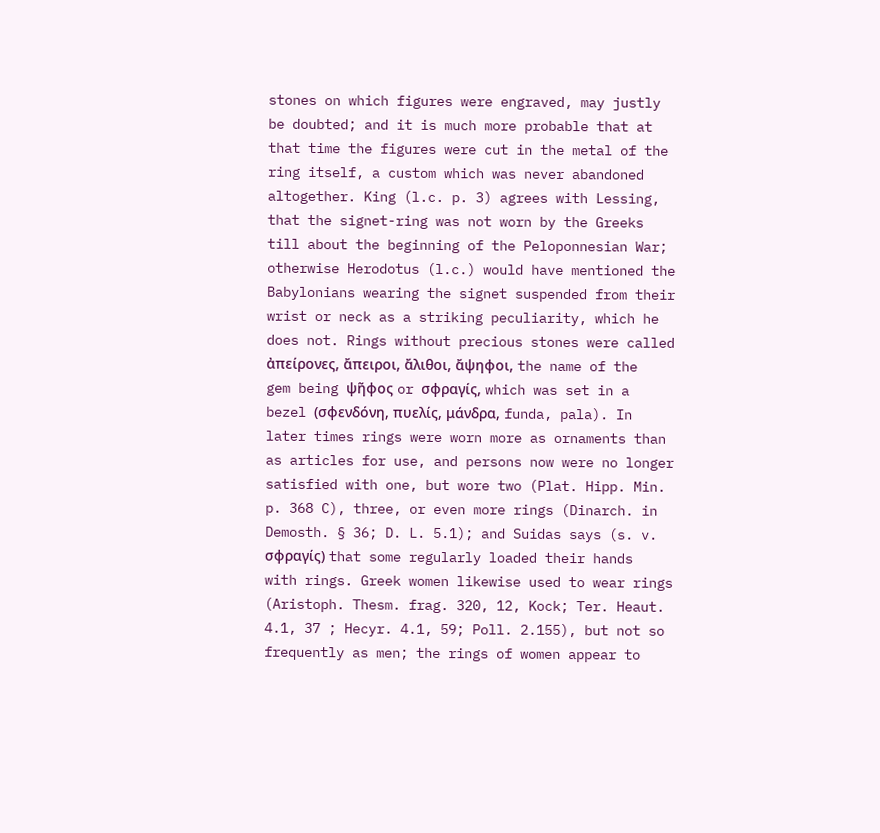stones on which figures were engraved, may justly be doubted; and it is much more probable that at that time the figures were cut in the metal of the ring itself, a custom which was never abandoned altogether. King (l.c. p. 3) agrees with Lessing, that the signet-ring was not worn by the Greeks till about the beginning of the Peloponnesian War; otherwise Herodotus (l.c.) would have mentioned the Babylonians wearing the signet suspended from their wrist or neck as a striking peculiarity, which he does not. Rings without precious stones were called ἀπείρονες, ἄπειροι, ἄλιθοι, ἄψηφοι, the name of the gem being ψῆφος or σφραγίς, which was set in a bezel (σφενδόνη, πυελίς, μάνδρα, funda, pala). In later times rings were worn more as ornaments than as articles for use, and persons now were no longer satisfied with one, but wore two (Plat. Hipp. Min. p. 368 C), three, or even more rings (Dinarch. in Demosth. § 36; D. L. 5.1); and Suidas says (s. v. σφραγίς) that some regularly loaded their hands with rings. Greek women likewise used to wear rings (Aristoph. Thesm. frag. 320, 12, Kock; Ter. Heaut. 4.1, 37 ; Hecyr. 4.1, 59; Poll. 2.155), but not so frequently as men; the rings of women appear to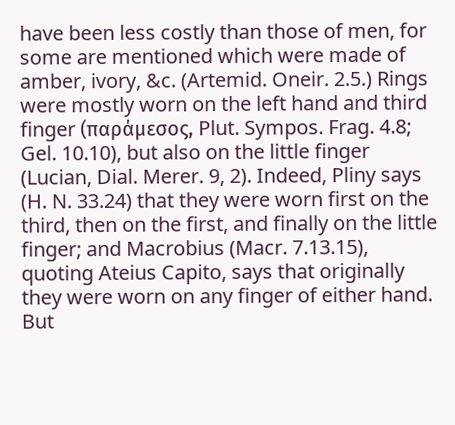have been less costly than those of men, for some are mentioned which were made of amber, ivory, &c. (Artemid. Oneir. 2.5.) Rings were mostly worn on the left hand and third finger (παράμεσος, Plut. Sympos. Frag. 4.8; Gel. 10.10), but also on the little finger (Lucian, Dial. Merer. 9, 2). Indeed, Pliny says (H. N. 33.24) that they were worn first on the third, then on the first, and finally on the little finger; and Macrobius (Macr. 7.13.15), quoting Ateius Capito, says that originally they were worn on any finger of either hand. But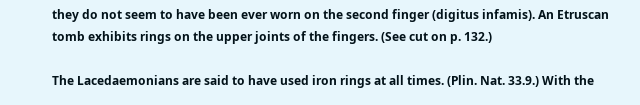they do not seem to have been ever worn on the second finger (digitus infamis). An Etruscan tomb exhibits rings on the upper joints of the fingers. (See cut on p. 132.)

The Lacedaemonians are said to have used iron rings at all times. (Plin. Nat. 33.9.) With the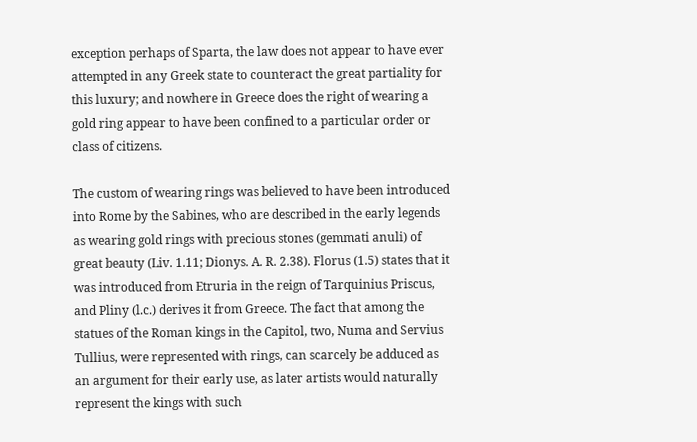exception perhaps of Sparta, the law does not appear to have ever attempted in any Greek state to counteract the great partiality for this luxury; and nowhere in Greece does the right of wearing a gold ring appear to have been confined to a particular order or class of citizens.

The custom of wearing rings was believed to have been introduced into Rome by the Sabines, who are described in the early legends as wearing gold rings with precious stones (gemmati anuli) of great beauty (Liv. 1.11; Dionys. A. R. 2.38). Florus (1.5) states that it was introduced from Etruria in the reign of Tarquinius Priscus, and Pliny (l.c.) derives it from Greece. The fact that among the statues of the Roman kings in the Capitol, two, Numa and Servius Tullius, were represented with rings, can scarcely be adduced as an argument for their early use, as later artists would naturally represent the kings with such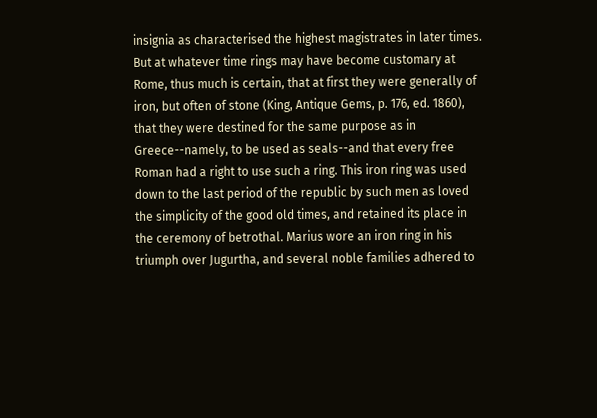insignia as characterised the highest magistrates in later times. But at whatever time rings may have become customary at Rome, thus much is certain, that at first they were generally of iron, but often of stone (King, Antique Gems, p. 176, ed. 1860), that they were destined for the same purpose as in Greece--namely, to be used as seals--and that every free Roman had a right to use such a ring. This iron ring was used down to the last period of the republic by such men as loved the simplicity of the good old times, and retained its place in the ceremony of betrothal. Marius wore an iron ring in his triumph over Jugurtha, and several noble families adhered to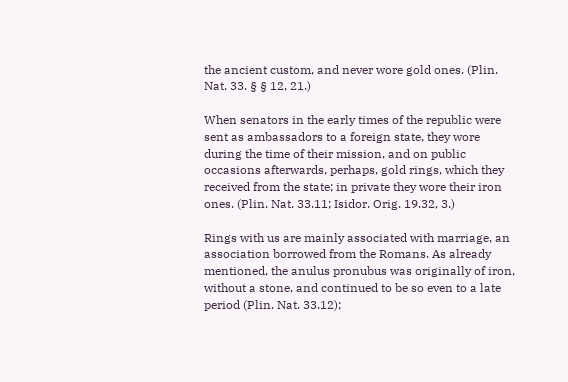the ancient custom, and never wore gold ones. (Plin. Nat. 33. § § 12, 21.)

When senators in the early times of the republic were sent as ambassadors to a foreign state, they wore during the time of their mission, and on public occasions afterwards, perhaps, gold rings, which they received from the state; in private they wore their iron ones. (Plin. Nat. 33.11; Isidor. Orig. 19.32, 3.)

Rings with us are mainly associated with marriage, an association borrowed from the Romans. As already mentioned, the anulus pronubus was originally of iron, without a stone, and continued to be so even to a late period (Plin. Nat. 33.12);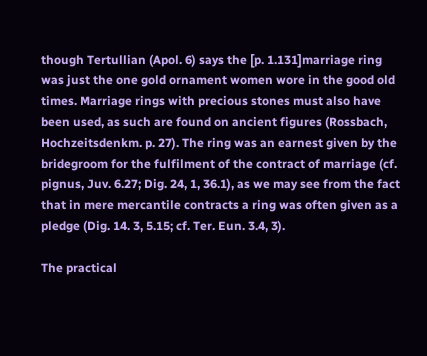though Tertullian (Apol. 6) says the [p. 1.131]marriage ring was just the one gold ornament women wore in the good old times. Marriage rings with precious stones must also have been used, as such are found on ancient figures (Rossbach, Hochzeitsdenkm. p. 27). The ring was an earnest given by the bridegroom for the fulfilment of the contract of marriage (cf. pignus, Juv. 6.27; Dig. 24, 1, 36.1), as we may see from the fact that in mere mercantile contracts a ring was often given as a pledge (Dig. 14. 3, 5.15; cf. Ter. Eun. 3.4, 3).

The practical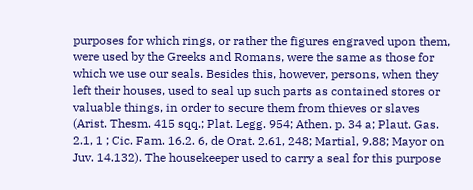purposes for which rings, or rather the figures engraved upon them, were used by the Greeks and Romans, were the same as those for which we use our seals. Besides this, however, persons, when they left their houses, used to seal up such parts as contained stores or valuable things, in order to secure them from thieves or slaves (Arist. Thesm. 415 sqq.; Plat. Legg. 954; Athen. p. 34 a; Plaut. Gas. 2.1, 1 ; Cic. Fam. 16.2. 6, de Orat. 2.61, 248; Martial, 9.88; Mayor on Juv. 14.132). The housekeeper used to carry a seal for this purpose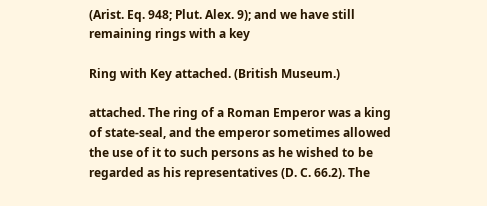(Arist. Eq. 948; Plut. Alex. 9); and we have still remaining rings with a key

Ring with Key attached. (British Museum.)

attached. The ring of a Roman Emperor was a king of state-seal, and the emperor sometimes allowed the use of it to such persons as he wished to be regarded as his representatives (D. C. 66.2). The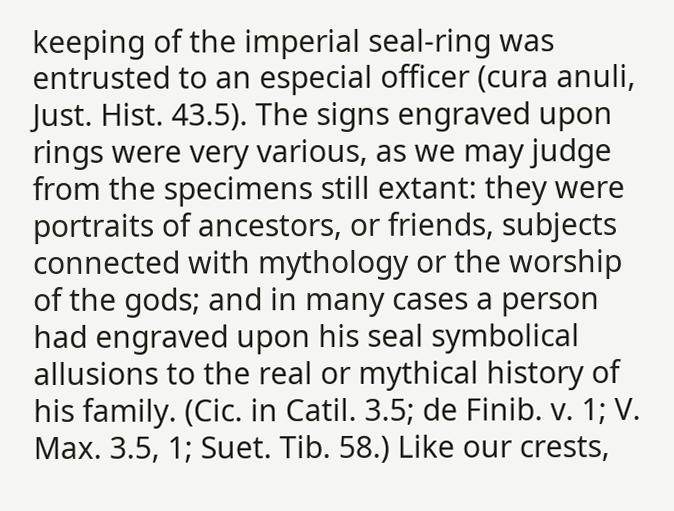keeping of the imperial seal-ring was entrusted to an especial officer (cura anuli, Just. Hist. 43.5). The signs engraved upon rings were very various, as we may judge from the specimens still extant: they were portraits of ancestors, or friends, subjects connected with mythology or the worship of the gods; and in many cases a person had engraved upon his seal symbolical allusions to the real or mythical history of his family. (Cic. in Catil. 3.5; de Finib. v. 1; V. Max. 3.5, 1; Suet. Tib. 58.) Like our crests,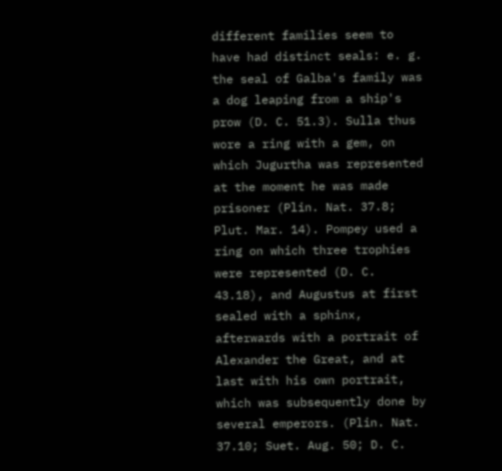different families seem to have had distinct seals: e. g. the seal of Galba's family was a dog leaping from a ship's prow (D. C. 51.3). Sulla thus wore a ring with a gem, on which Jugurtha was represented at the moment he was made prisoner (Plin. Nat. 37.8; Plut. Mar. 14). Pompey used a ring on which three trophies were represented (D. C. 43.18), and Augustus at first sealed with a sphinx, afterwards with a portrait of Alexander the Great, and at last with his own portrait, which was subsequently done by several emperors. (Plin. Nat. 37.10; Suet. Aug. 50; D. C.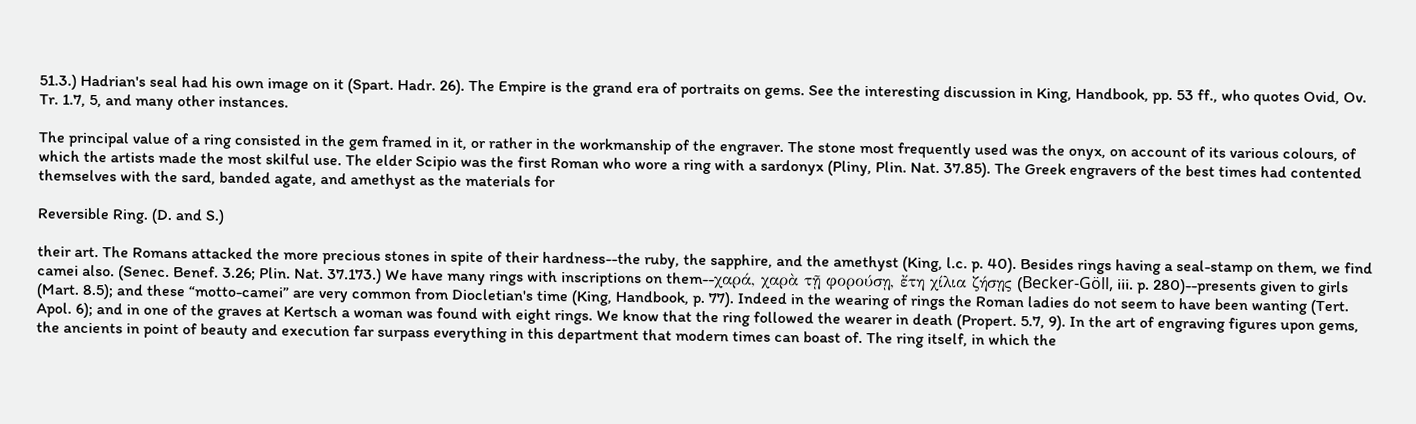51.3.) Hadrian's seal had his own image on it (Spart. Hadr. 26). The Empire is the grand era of portraits on gems. See the interesting discussion in King, Handbook, pp. 53 ff., who quotes Ovid, Ov. Tr. 1.7, 5, and many other instances.

The principal value of a ring consisted in the gem framed in it, or rather in the workmanship of the engraver. The stone most frequently used was the onyx, on account of its various colours, of which the artists made the most skilful use. The elder Scipio was the first Roman who wore a ring with a sardonyx (Pliny, Plin. Nat. 37.85). The Greek engravers of the best times had contented themselves with the sard, banded agate, and amethyst as the materials for

Reversible Ring. (D. and S.)

their art. The Romans attacked the more precious stones in spite of their hardness--the ruby, the sapphire, and the amethyst (King, l.c. p. 40). Besides rings having a seal-stamp on them, we find camei also. (Senec. Benef. 3.26; Plin. Nat. 37.173.) We have many rings with inscriptions on them--χαρά, χαρὰ τῇ φορούσῃ, ἔτη χίλια ζήσῃς (Becker-Göll, iii. p. 280)--presents given to girls (Mart. 8.5); and these “motto-camei” are very common from Diocletian's time (King, Handbook, p. 77). Indeed in the wearing of rings the Roman ladies do not seem to have been wanting (Tert. Apol. 6); and in one of the graves at Kertsch a woman was found with eight rings. We know that the ring followed the wearer in death (Propert. 5.7, 9). In the art of engraving figures upon gems, the ancients in point of beauty and execution far surpass everything in this department that modern times can boast of. The ring itself, in which the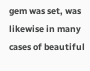gem was set, was likewise in many cases of beautiful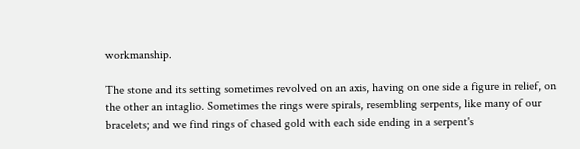workmanship.

The stone and its setting sometimes revolved on an axis, having on one side a figure in relief, on the other an intaglio. Sometimes the rings were spirals, resembling serpents, like many of our bracelets; and we find rings of chased gold with each side ending in a serpent's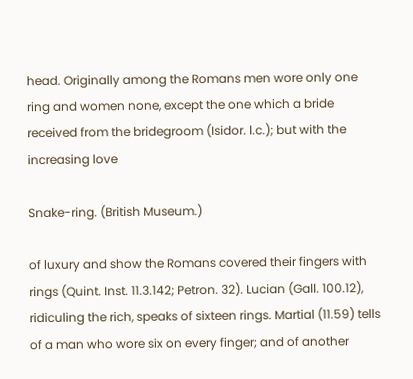head. Originally among the Romans men wore only one ring and women none, except the one which a bride received from the bridegroom (Isidor. l.c.); but with the increasing love

Snake-ring. (British Museum.)

of luxury and show the Romans covered their fingers with rings (Quint. Inst. 11.3.142; Petron. 32). Lucian (Gall. 100.12), ridiculing the rich, speaks of sixteen rings. Martial (11.59) tells of a man who wore six on every finger; and of another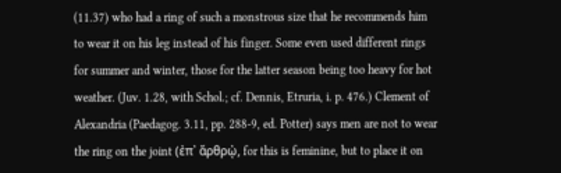(11.37) who had a ring of such a monstrous size that he recommends him to wear it on his leg instead of his finger. Some even used different rings for summer and winter, those for the latter season being too heavy for hot weather. (Juv. 1.28, with Schol.; cf. Dennis, Etruria, i. p. 476.) Clement of Alexandria (Paedagog. 3.11, pp. 288-9, ed. Potter) says men are not to wear the ring on the joint (ἐπ᾽ ἄρθρᾠ, for this is feminine, but to place it on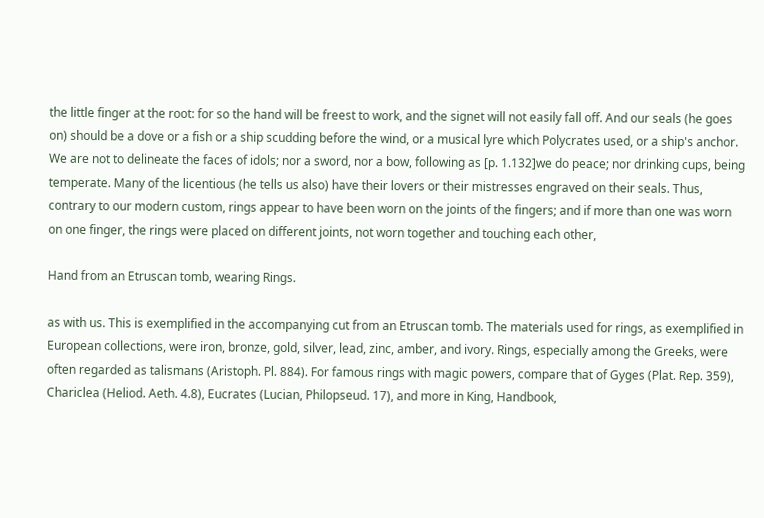the little finger at the root: for so the hand will be freest to work, and the signet will not easily fall off. And our seals (he goes on) should be a dove or a fish or a ship scudding before the wind, or a musical lyre which Polycrates used, or a ship's anchor. We are not to delineate the faces of idols; nor a sword, nor a bow, following as [p. 1.132]we do peace; nor drinking cups, being temperate. Many of the licentious (he tells us also) have their lovers or their mistresses engraved on their seals. Thus, contrary to our modern custom, rings appear to have been worn on the joints of the fingers; and if more than one was worn on one finger, the rings were placed on different joints, not worn together and touching each other,

Hand from an Etruscan tomb, wearing Rings.

as with us. This is exemplified in the accompanying cut from an Etruscan tomb. The materials used for rings, as exemplified in European collections, were iron, bronze, gold, silver, lead, zinc, amber, and ivory. Rings, especially among the Greeks, were often regarded as talismans (Aristoph. Pl. 884). For famous rings with magic powers, compare that of Gyges (Plat. Rep. 359), Chariclea (Heliod. Aeth. 4.8), Eucrates (Lucian, Philopseud. 17), and more in King, Handbook,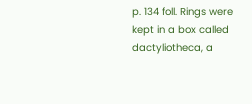p. 134 foll. Rings were kept in a box called dactyliotheca, a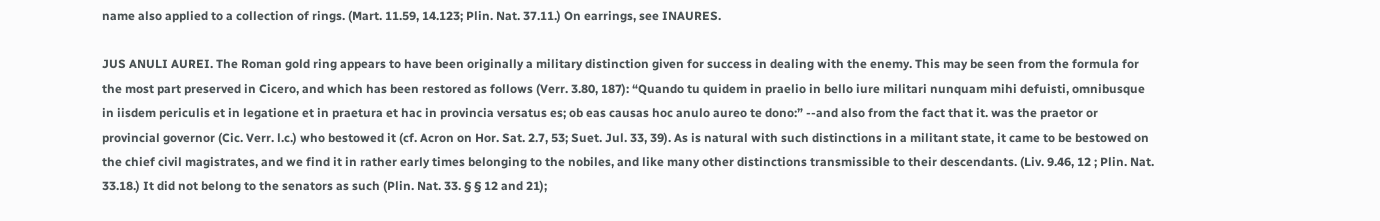name also applied to a collection of rings. (Mart. 11.59, 14.123; Plin. Nat. 37.11.) On earrings, see INAURES.

JUS ANULI AUREI. The Roman gold ring appears to have been originally a military distinction given for success in dealing with the enemy. This may be seen from the formula for the most part preserved in Cicero, and which has been restored as follows (Verr. 3.80, 187): “Quando tu quidem in praelio in bello iure militari nunquam mihi defuisti, omnibusque in iisdem periculis et in legatione et in praetura et hac in provincia versatus es; ob eas causas hoc anulo aureo te dono:” --and also from the fact that it. was the praetor or provincial governor (Cic. Verr. l.c.) who bestowed it (cf. Acron on Hor. Sat. 2.7, 53; Suet. Jul. 33, 39). As is natural with such distinctions in a militant state, it came to be bestowed on the chief civil magistrates, and we find it in rather early times belonging to the nobiles, and like many other distinctions transmissible to their descendants. (Liv. 9.46, 12 ; Plin. Nat. 33.18.) It did not belong to the senators as such (Plin. Nat. 33. § § 12 and 21);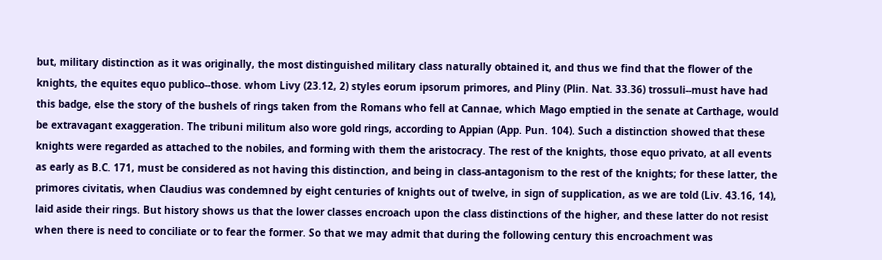but, military distinction as it was originally, the most distinguished military class naturally obtained it, and thus we find that the flower of the knights, the equites equo publico--those. whom Livy (23.12, 2) styles eorum ipsorum primores, and Pliny (Plin. Nat. 33.36) trossuli--must have had this badge, else the story of the bushels of rings taken from the Romans who fell at Cannae, which Mago emptied in the senate at Carthage, would be extravagant exaggeration. The tribuni militum also wore gold rings, according to Appian (App. Pun. 104). Such a distinction showed that these knights were regarded as attached to the nobiles, and forming with them the aristocracy. The rest of the knights, those equo privato, at all events as early as B.C. 171, must be considered as not having this distinction, and being in class-antagonism to the rest of the knights; for these latter, the primores civitatis, when Claudius was condemned by eight centuries of knights out of twelve, in sign of supplication, as we are told (Liv. 43.16, 14), laid aside their rings. But history shows us that the lower classes encroach upon the class distinctions of the higher, and these latter do not resist when there is need to conciliate or to fear the former. So that we may admit that during the following century this encroachment was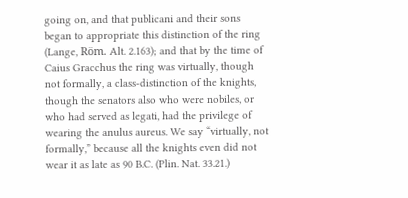going on, and that publicani and their sons began to appropriate this distinction of the ring (Lange, Röm. Alt. 2.163); and that by the time of Caius Gracchus the ring was virtually, though not formally, a class-distinction of the knights, though the senators also who were nobiles, or who had served as legati, had the privilege of wearing the anulus aureus. We say “virtually, not formally,” because all the knights even did not wear it as late as 90 B.C. (Plin. Nat. 33.21.)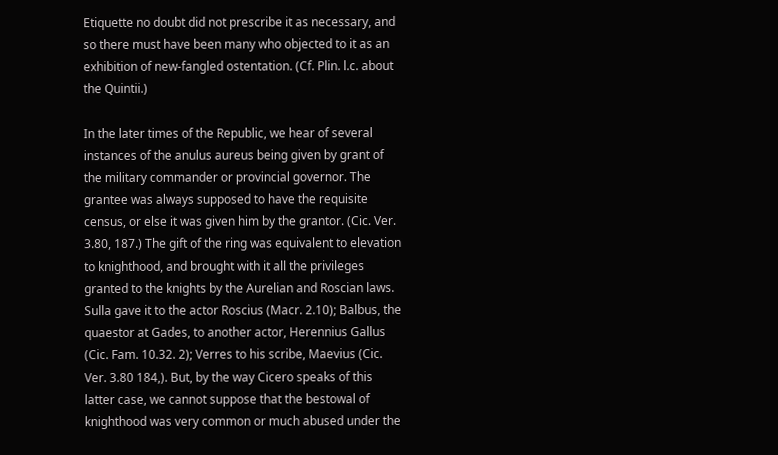Etiquette no doubt did not prescribe it as necessary, and so there must have been many who objected to it as an exhibition of new-fangled ostentation. (Cf. Plin. l.c. about the Quintii.)

In the later times of the Republic, we hear of several instances of the anulus aureus being given by grant of the military commander or provincial governor. The grantee was always supposed to have the requisite census, or else it was given him by the grantor. (Cic. Ver. 3.80, 187.) The gift of the ring was equivalent to elevation to knighthood, and brought with it all the privileges granted to the knights by the Aurelian and Roscian laws. Sulla gave it to the actor Roscius (Macr. 2.10); Balbus, the quaestor at Gades, to another actor, Herennius Gallus (Cic. Fam. 10.32. 2); Verres to his scribe, Maevius (Cic. Ver. 3.80 184,). But, by the way Cicero speaks of this latter case, we cannot suppose that the bestowal of knighthood was very common or much abused under the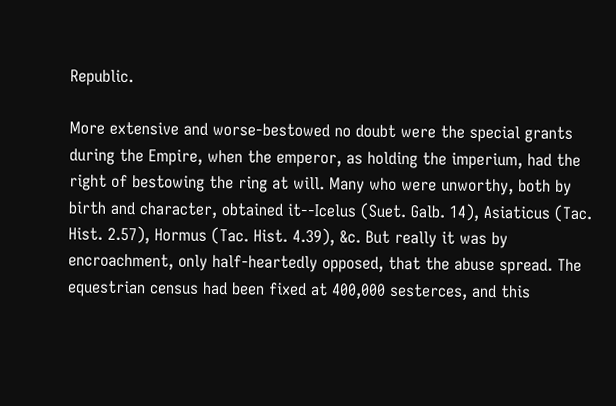Republic.

More extensive and worse-bestowed no doubt were the special grants during the Empire, when the emperor, as holding the imperium, had the right of bestowing the ring at will. Many who were unworthy, both by birth and character, obtained it--Icelus (Suet. Galb. 14), Asiaticus (Tac. Hist. 2.57), Hormus (Tac. Hist. 4.39), &c. But really it was by encroachment, only half-heartedly opposed, that the abuse spread. The equestrian census had been fixed at 400,000 sesterces, and this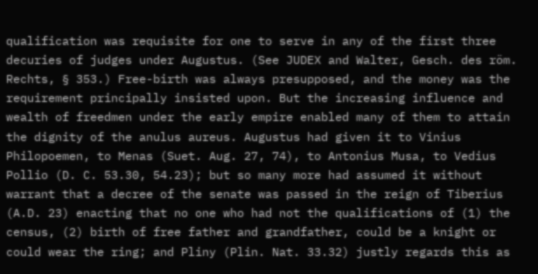qualification was requisite for one to serve in any of the first three decuries of judges under Augustus. (See JUDEX and Walter, Gesch. des röm. Rechts, § 353.) Free-birth was always presupposed, and the money was the requirement principally insisted upon. But the increasing influence and wealth of freedmen under the early empire enabled many of them to attain the dignity of the anulus aureus. Augustus had given it to Vinius Philopoemen, to Menas (Suet. Aug. 27, 74), to Antonius Musa, to Vedius Pollio (D. C. 53.30, 54.23); but so many more had assumed it without warrant that a decree of the senate was passed in the reign of Tiberius (A.D. 23) enacting that no one who had not the qualifications of (1) the census, (2) birth of free father and grandfather, could be a knight or could wear the ring; and Pliny (Plin. Nat. 33.32) justly regards this as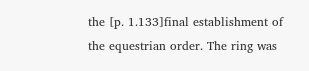the [p. 1.133]final establishment of the equestrian order. The ring was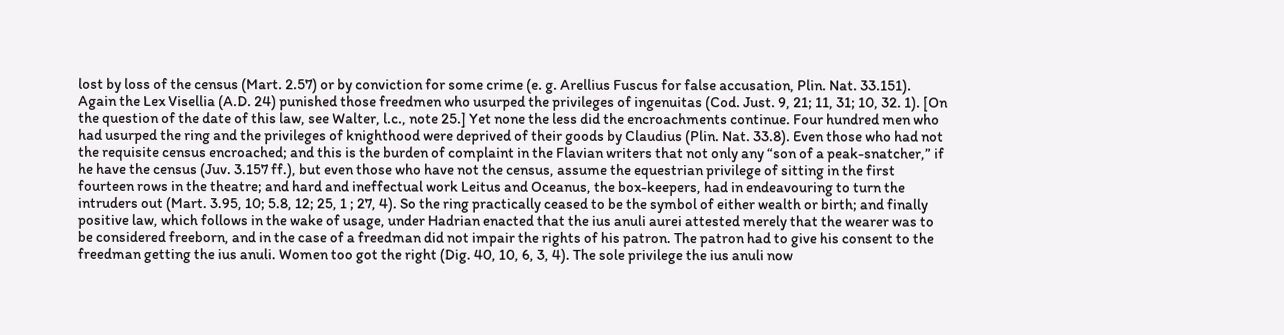lost by loss of the census (Mart. 2.57) or by conviction for some crime (e. g. Arellius Fuscus for false accusation, Plin. Nat. 33.151). Again the Lex Visellia (A.D. 24) punished those freedmen who usurped the privileges of ingenuitas (Cod. Just. 9, 21; 11, 31; 10, 32. 1). [On the question of the date of this law, see Walter, l.c., note 25.] Yet none the less did the encroachments continue. Four hundred men who had usurped the ring and the privileges of knighthood were deprived of their goods by Claudius (Plin. Nat. 33.8). Even those who had not the requisite census encroached; and this is the burden of complaint in the Flavian writers that not only any “son of a peak-snatcher,” if he have the census (Juv. 3.157 ff.), but even those who have not the census, assume the equestrian privilege of sitting in the first fourteen rows in the theatre; and hard and ineffectual work Leitus and Oceanus, the box-keepers, had in endeavouring to turn the intruders out (Mart. 3.95, 10; 5.8, 12; 25, 1 ; 27, 4). So the ring practically ceased to be the symbol of either wealth or birth; and finally positive law, which follows in the wake of usage, under Hadrian enacted that the ius anuli aurei attested merely that the wearer was to be considered freeborn, and in the case of a freedman did not impair the rights of his patron. The patron had to give his consent to the freedman getting the ius anuli. Women too got the right (Dig. 40, 10, 6, 3, 4). The sole privilege the ius anuli now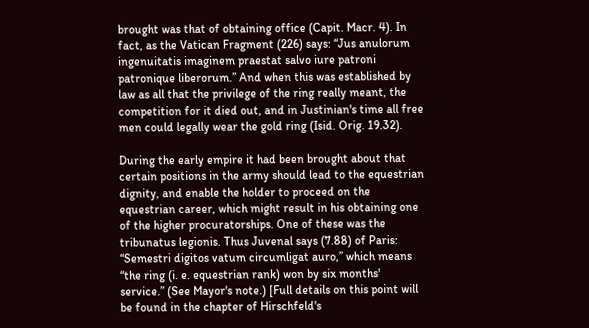brought was that of obtaining office (Capit. Macr. 4). In fact, as the Vatican Fragment (226) says: “Jus anulorum ingenuitatis imaginem praestat salvo iure patroni patronique liberorum.” And when this was established by law as all that the privilege of the ring really meant, the competition for it died out, and in Justinian's time all free men could legally wear the gold ring (Isid. Orig. 19.32).

During the early empire it had been brought about that certain positions in the army should lead to the equestrian dignity, and enable the holder to proceed on the equestrian career, which might result in his obtaining one of the higher procuratorships. One of these was the tribunatus legionis. Thus Juvenal says (7.88) of Paris: “Semestri digitos vatum circumligat auro,” which means “the ring (i. e. equestrian rank) won by six months' service.” (See Mayor's note.) [Full details on this point will be found in the chapter of Hirschfeld's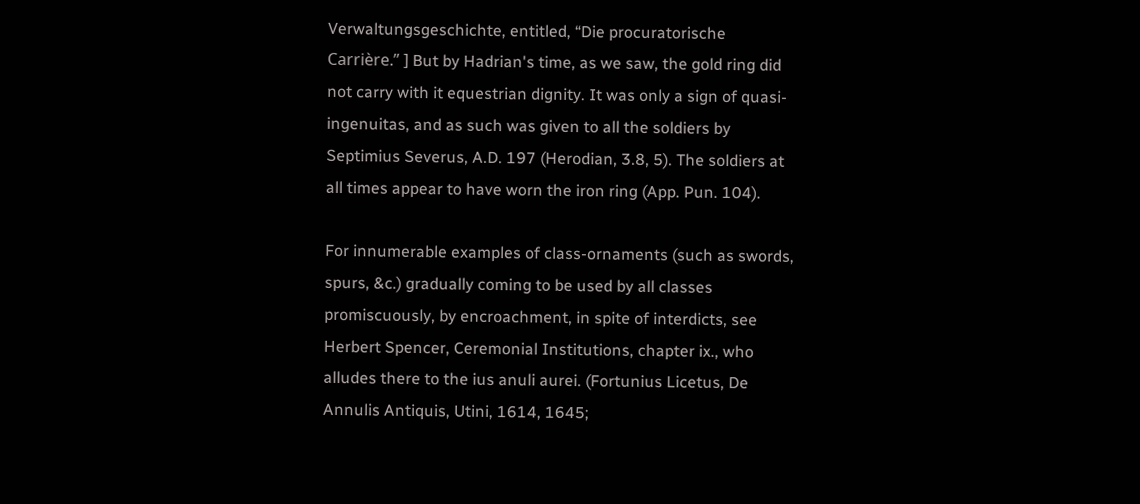Verwaltungsgeschichte, entitled, “Die procuratorische Carrière.” ] But by Hadrian's time, as we saw, the gold ring did not carry with it equestrian dignity. It was only a sign of quasi-ingenuitas, and as such was given to all the soldiers by Septimius Severus, A.D. 197 (Herodian, 3.8, 5). The soldiers at all times appear to have worn the iron ring (App. Pun. 104).

For innumerable examples of class-ornaments (such as swords, spurs, &c.) gradually coming to be used by all classes promiscuously, by encroachment, in spite of interdicts, see Herbert Spencer, Ceremonial Institutions, chapter ix., who alludes there to the ius anuli aurei. (Fortunius Licetus, De Annulis Antiquis, Utini, 1614, 1645;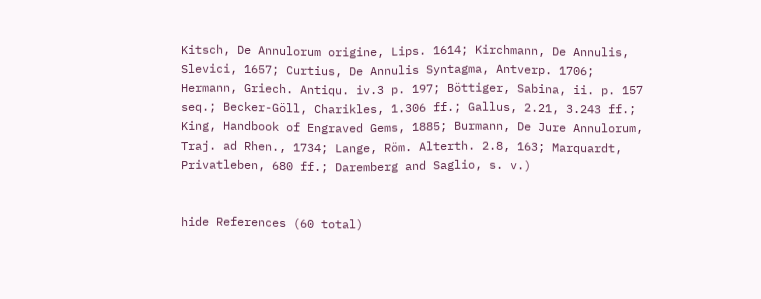Kitsch, De Annulorum origine, Lips. 1614; Kirchmann, De Annulis, Slevici, 1657; Curtius, De Annulis Syntagma, Antverp. 1706; Hermann, Griech. Antiqu. iv.3 p. 197; Böttiger, Sabina, ii. p. 157 seq.; Becker-Göll, Charikles, 1.306 ff.; Gallus, 2.21, 3.243 ff.; King, Handbook of Engraved Gems, 1885; Burmann, De Jure Annulorum, Traj. ad Rhen., 1734; Lange, Röm. Alterth. 2.8, 163; Marquardt, Privatleben, 680 ff.; Daremberg and Saglio, s. v.)


hide References (60 total)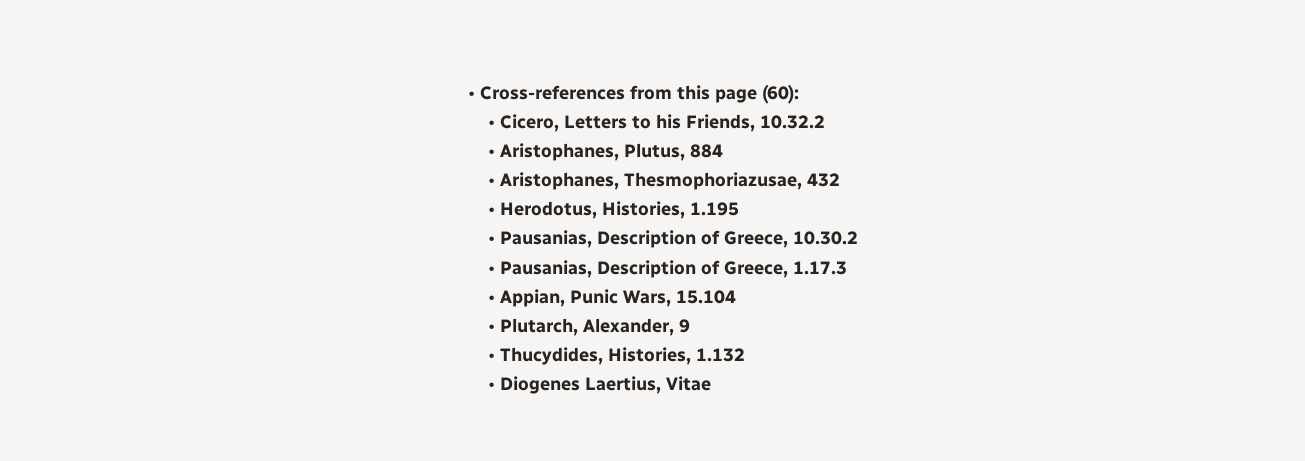• Cross-references from this page (60):
    • Cicero, Letters to his Friends, 10.32.2
    • Aristophanes, Plutus, 884
    • Aristophanes, Thesmophoriazusae, 432
    • Herodotus, Histories, 1.195
    • Pausanias, Description of Greece, 10.30.2
    • Pausanias, Description of Greece, 1.17.3
    • Appian, Punic Wars, 15.104
    • Plutarch, Alexander, 9
    • Thucydides, Histories, 1.132
    • Diogenes Laertius, Vitae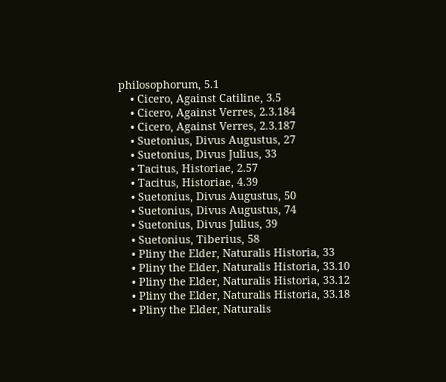philosophorum, 5.1
    • Cicero, Against Catiline, 3.5
    • Cicero, Against Verres, 2.3.184
    • Cicero, Against Verres, 2.3.187
    • Suetonius, Divus Augustus, 27
    • Suetonius, Divus Julius, 33
    • Tacitus, Historiae, 2.57
    • Tacitus, Historiae, 4.39
    • Suetonius, Divus Augustus, 50
    • Suetonius, Divus Augustus, 74
    • Suetonius, Divus Julius, 39
    • Suetonius, Tiberius, 58
    • Pliny the Elder, Naturalis Historia, 33
    • Pliny the Elder, Naturalis Historia, 33.10
    • Pliny the Elder, Naturalis Historia, 33.12
    • Pliny the Elder, Naturalis Historia, 33.18
    • Pliny the Elder, Naturalis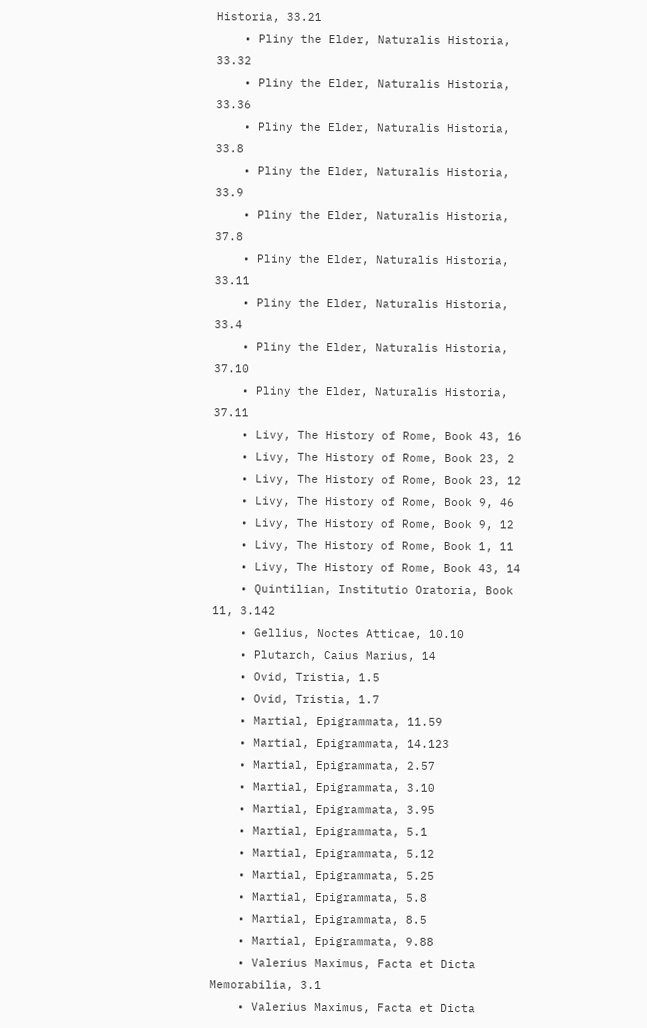Historia, 33.21
    • Pliny the Elder, Naturalis Historia, 33.32
    • Pliny the Elder, Naturalis Historia, 33.36
    • Pliny the Elder, Naturalis Historia, 33.8
    • Pliny the Elder, Naturalis Historia, 33.9
    • Pliny the Elder, Naturalis Historia, 37.8
    • Pliny the Elder, Naturalis Historia, 33.11
    • Pliny the Elder, Naturalis Historia, 33.4
    • Pliny the Elder, Naturalis Historia, 37.10
    • Pliny the Elder, Naturalis Historia, 37.11
    • Livy, The History of Rome, Book 43, 16
    • Livy, The History of Rome, Book 23, 2
    • Livy, The History of Rome, Book 23, 12
    • Livy, The History of Rome, Book 9, 46
    • Livy, The History of Rome, Book 9, 12
    • Livy, The History of Rome, Book 1, 11
    • Livy, The History of Rome, Book 43, 14
    • Quintilian, Institutio Oratoria, Book 11, 3.142
    • Gellius, Noctes Atticae, 10.10
    • Plutarch, Caius Marius, 14
    • Ovid, Tristia, 1.5
    • Ovid, Tristia, 1.7
    • Martial, Epigrammata, 11.59
    • Martial, Epigrammata, 14.123
    • Martial, Epigrammata, 2.57
    • Martial, Epigrammata, 3.10
    • Martial, Epigrammata, 3.95
    • Martial, Epigrammata, 5.1
    • Martial, Epigrammata, 5.12
    • Martial, Epigrammata, 5.25
    • Martial, Epigrammata, 5.8
    • Martial, Epigrammata, 8.5
    • Martial, Epigrammata, 9.88
    • Valerius Maximus, Facta et Dicta Memorabilia, 3.1
    • Valerius Maximus, Facta et Dicta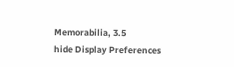Memorabilia, 3.5
hide Display Preferences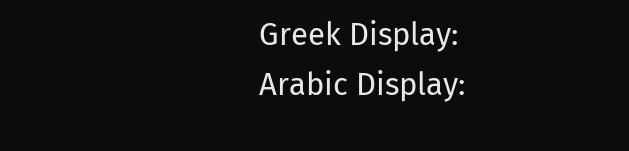Greek Display:
Arabic Display: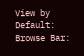View by Default:
Browse Bar: